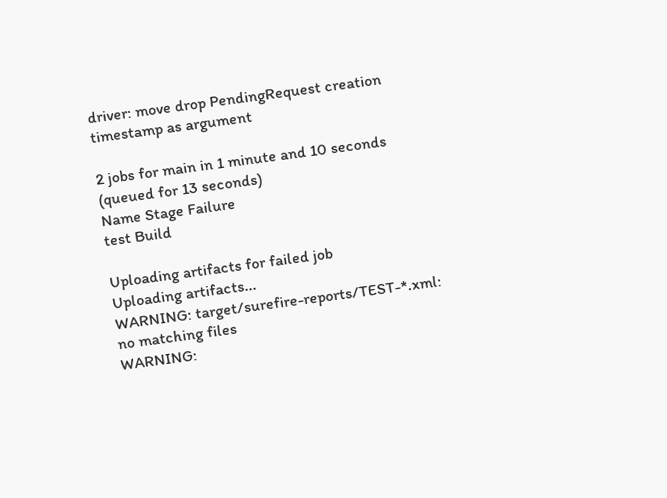driver: move drop PendingRequest creation timestamp as argument

2 jobs for main in 1 minute and 10 seconds (queued for 13 seconds)
Name Stage Failure
test Build

Uploading artifacts for failed job
Uploading artifacts...
WARNING: target/surefire-reports/TEST-*.xml: no matching files
WARNING: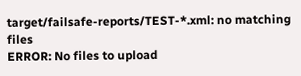target/failsafe-reports/TEST-*.xml: no matching files
ERROR: No files to upload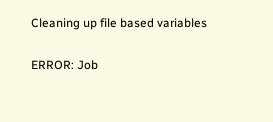Cleaning up file based variables

ERROR: Job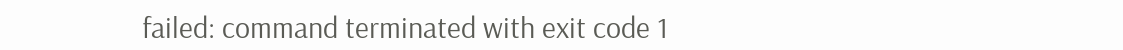failed: command terminated with exit code 1